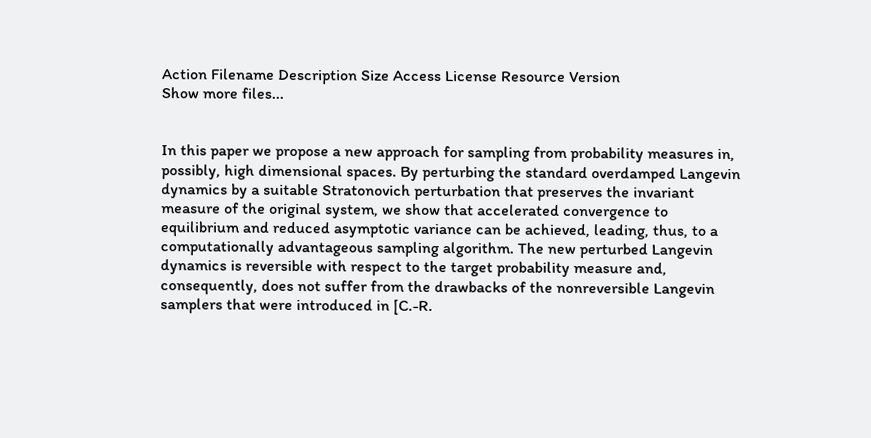Action Filename Description Size Access License Resource Version
Show more files...


In this paper we propose a new approach for sampling from probability measures in, possibly, high dimensional spaces. By perturbing the standard overdamped Langevin dynamics by a suitable Stratonovich perturbation that preserves the invariant measure of the original system, we show that accelerated convergence to equilibrium and reduced asymptotic variance can be achieved, leading, thus, to a computationally advantageous sampling algorithm. The new perturbed Langevin dynamics is reversible with respect to the target probability measure and, consequently, does not suffer from the drawbacks of the nonreversible Langevin samplers that were introduced in [C.-R.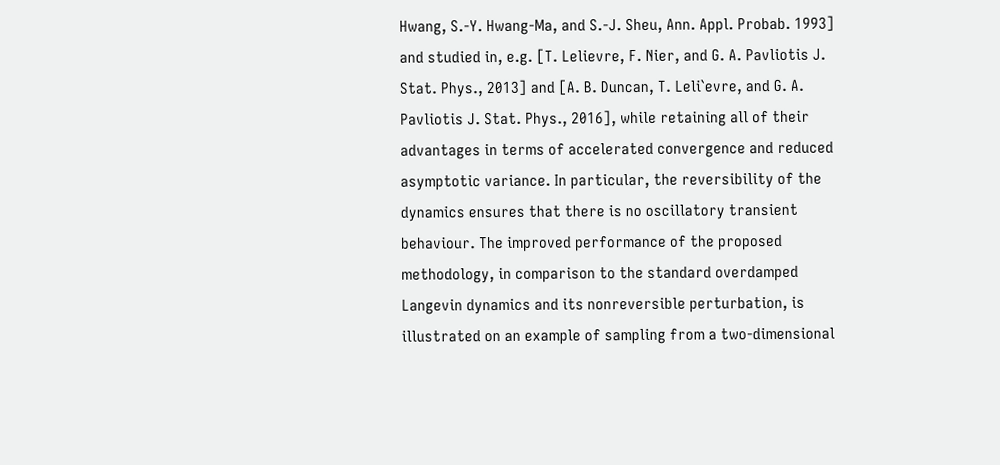Hwang, S.-Y. Hwang-Ma, and S.-J. Sheu, Ann. Appl. Probab. 1993] and studied in, e.g. [T. Lelievre, F. Nier, and G. A. Pavliotis J. Stat. Phys., 2013] and [A. B. Duncan, T. Leli`evre, and G. A. Pavliotis J. Stat. Phys., 2016], while retaining all of their advantages in terms of accelerated convergence and reduced asymptotic variance. In particular, the reversibility of the dynamics ensures that there is no oscillatory transient behaviour. The improved performance of the proposed methodology, in comparison to the standard overdamped Langevin dynamics and its nonreversible perturbation, is illustrated on an example of sampling from a two-dimensional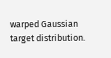warped Gaussian target distribution.